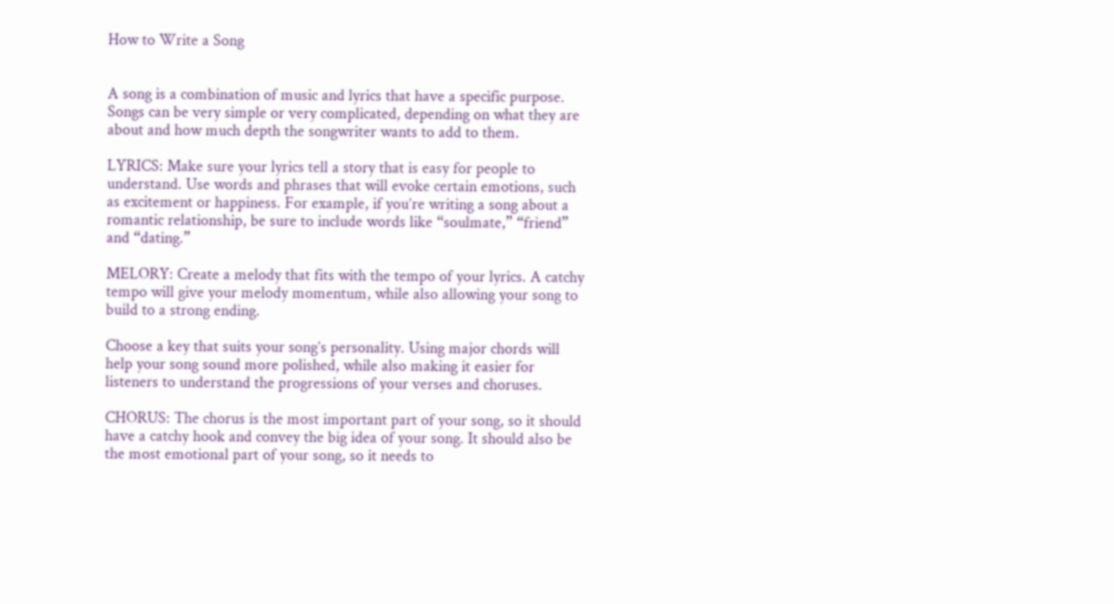How to Write a Song


A song is a combination of music and lyrics that have a specific purpose. Songs can be very simple or very complicated, depending on what they are about and how much depth the songwriter wants to add to them.

LYRICS: Make sure your lyrics tell a story that is easy for people to understand. Use words and phrases that will evoke certain emotions, such as excitement or happiness. For example, if you’re writing a song about a romantic relationship, be sure to include words like “soulmate,” “friend” and “dating.”

MELORY: Create a melody that fits with the tempo of your lyrics. A catchy tempo will give your melody momentum, while also allowing your song to build to a strong ending.

Choose a key that suits your song’s personality. Using major chords will help your song sound more polished, while also making it easier for listeners to understand the progressions of your verses and choruses.

CHORUS: The chorus is the most important part of your song, so it should have a catchy hook and convey the big idea of your song. It should also be the most emotional part of your song, so it needs to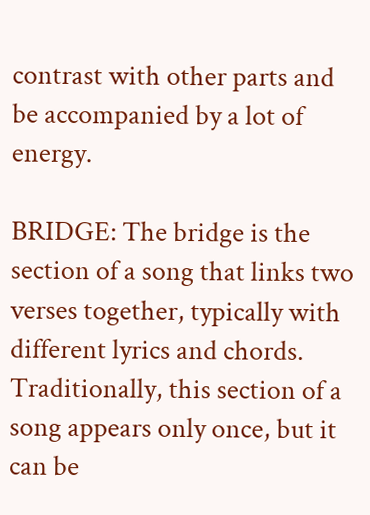contrast with other parts and be accompanied by a lot of energy.

BRIDGE: The bridge is the section of a song that links two verses together, typically with different lyrics and chords. Traditionally, this section of a song appears only once, but it can be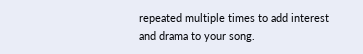repeated multiple times to add interest and drama to your song.